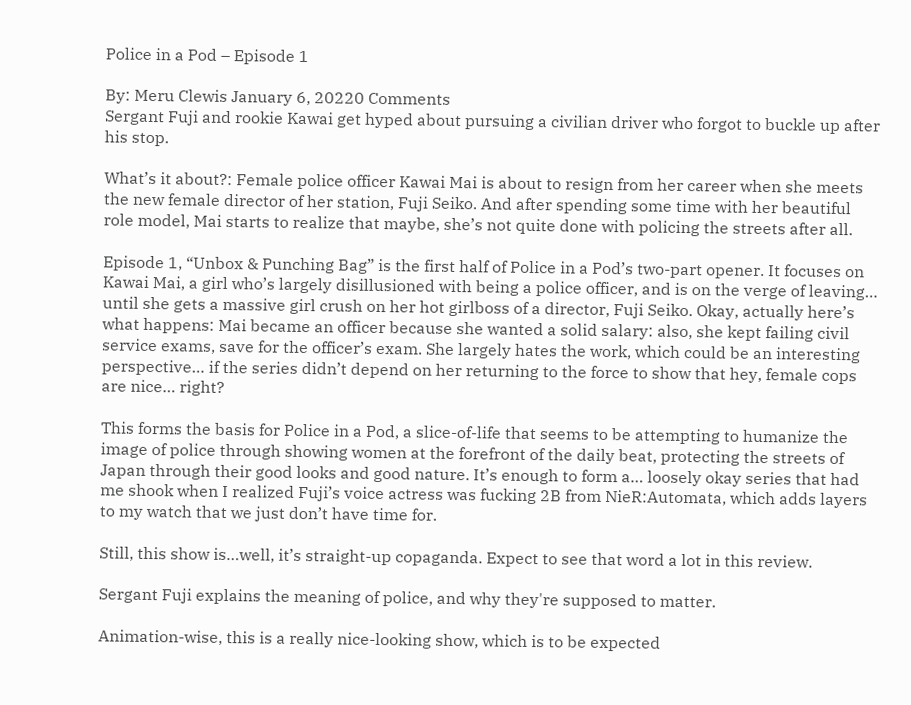Police in a Pod – Episode 1

By: Meru Clewis January 6, 20220 Comments
Sergant Fuji and rookie Kawai get hyped about pursuing a civilian driver who forgot to buckle up after his stop.

What’s it about?: Female police officer Kawai Mai is about to resign from her career when she meets the new female director of her station, Fuji Seiko. And after spending some time with her beautiful role model, Mai starts to realize that maybe, she’s not quite done with policing the streets after all.

Episode 1, “Unbox & Punching Bag” is the first half of Police in a Pod’s two-part opener. It focuses on Kawai Mai, a girl who’s largely disillusioned with being a police officer, and is on the verge of leaving… until she gets a massive girl crush on her hot girlboss of a director, Fuji Seiko. Okay, actually here’s what happens: Mai became an officer because she wanted a solid salary: also, she kept failing civil service exams, save for the officer’s exam. She largely hates the work, which could be an interesting perspective… if the series didn’t depend on her returning to the force to show that hey, female cops are nice… right?

This forms the basis for Police in a Pod, a slice-of-life that seems to be attempting to humanize the image of police through showing women at the forefront of the daily beat, protecting the streets of Japan through their good looks and good nature. It’s enough to form a… loosely okay series that had me shook when I realized Fuji’s voice actress was fucking 2B from NieR:Automata, which adds layers to my watch that we just don’t have time for.

Still, this show is…well, it’s straight-up copaganda. Expect to see that word a lot in this review.

Sergant Fuji explains the meaning of police, and why they're supposed to matter.

Animation-wise, this is a really nice-looking show, which is to be expected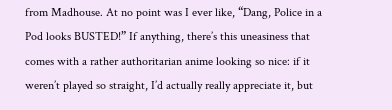from Madhouse. At no point was I ever like, “Dang, Police in a Pod looks BUSTED!” If anything, there’s this uneasiness that comes with a rather authoritarian anime looking so nice: if it weren’t played so straight, I’d actually really appreciate it, but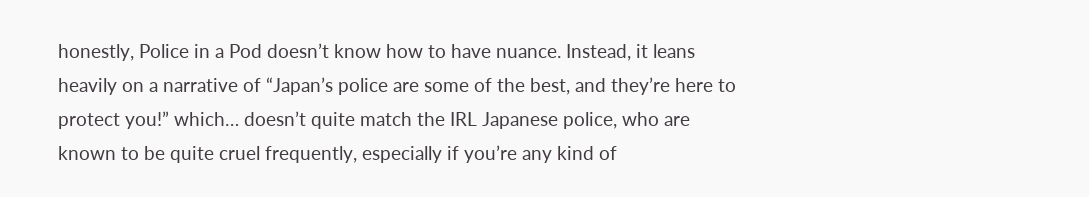honestly, Police in a Pod doesn’t know how to have nuance. Instead, it leans heavily on a narrative of “Japan’s police are some of the best, and they’re here to protect you!” which… doesn’t quite match the IRL Japanese police, who are known to be quite cruel frequently, especially if you’re any kind of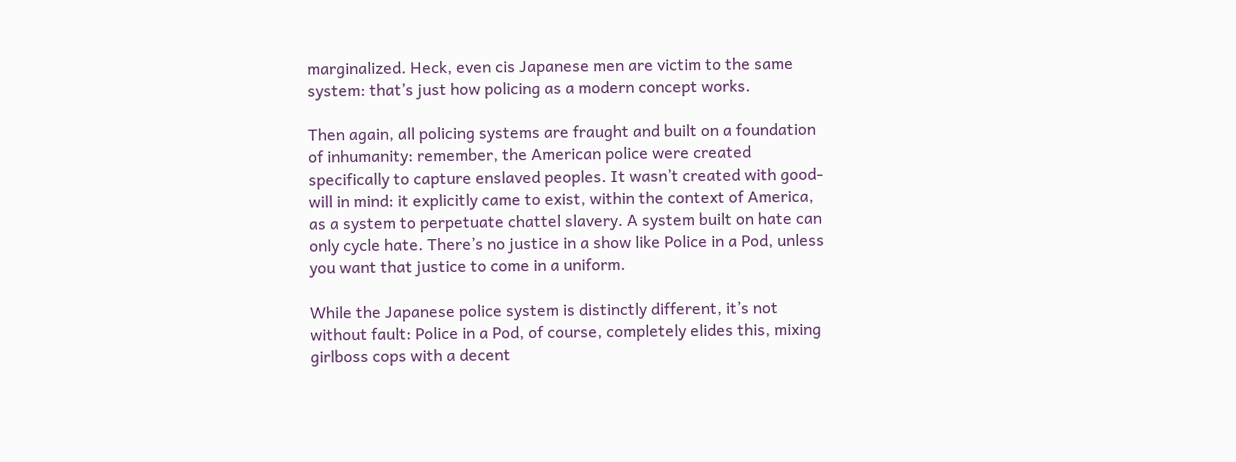marginalized. Heck, even cis Japanese men are victim to the same system: that’s just how policing as a modern concept works.

Then again, all policing systems are fraught and built on a foundation of inhumanity: remember, the American police were created specifically to capture enslaved peoples. It wasn’t created with good-will in mind: it explicitly came to exist, within the context of America, as a system to perpetuate chattel slavery. A system built on hate can only cycle hate. There’s no justice in a show like Police in a Pod, unless you want that justice to come in a uniform.

While the Japanese police system is distinctly different, it’s not without fault: Police in a Pod, of course, completely elides this, mixing girlboss cops with a decent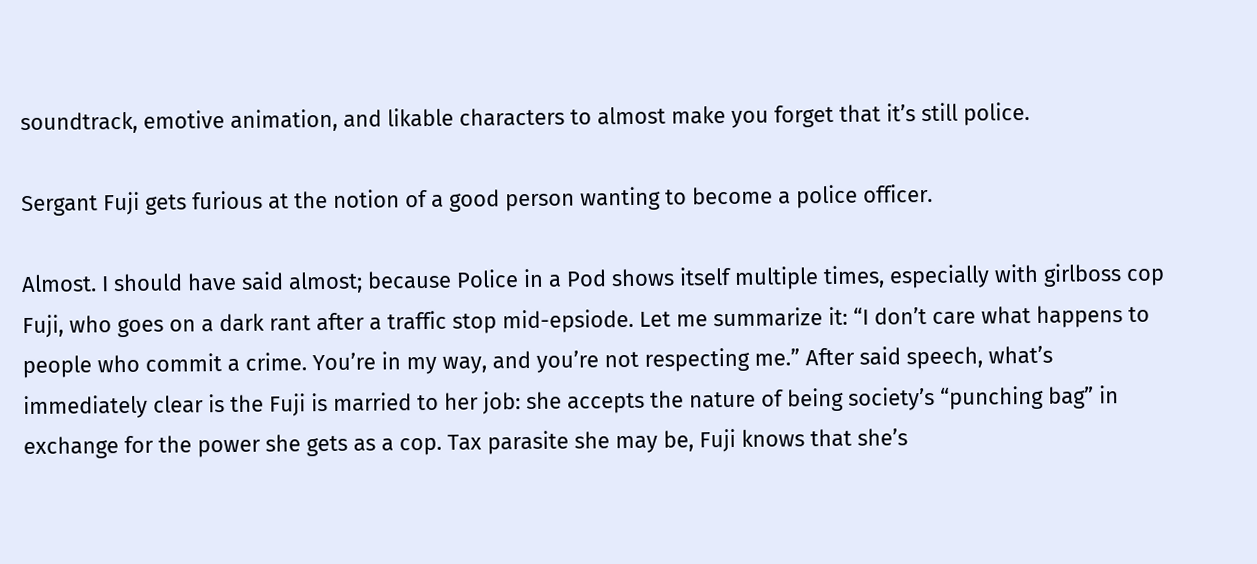soundtrack, emotive animation, and likable characters to almost make you forget that it’s still police.

Sergant Fuji gets furious at the notion of a good person wanting to become a police officer.

Almost. I should have said almost; because Police in a Pod shows itself multiple times, especially with girlboss cop Fuji, who goes on a dark rant after a traffic stop mid-epsiode. Let me summarize it: “I don’t care what happens to people who commit a crime. You’re in my way, and you’re not respecting me.” After said speech, what’s immediately clear is the Fuji is married to her job: she accepts the nature of being society’s “punching bag” in exchange for the power she gets as a cop. Tax parasite she may be, Fuji knows that she’s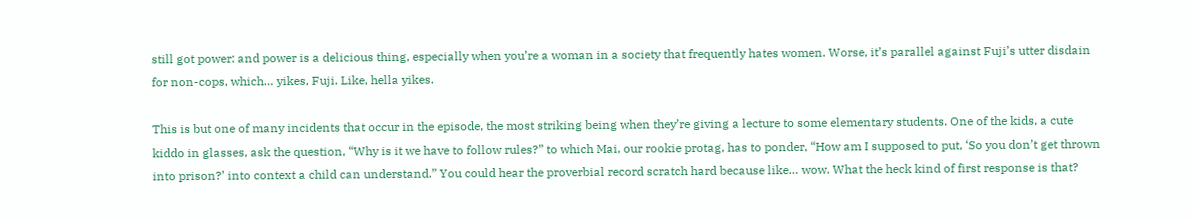still got power: and power is a delicious thing, especially when you’re a woman in a society that frequently hates women. Worse, it’s parallel against Fuji’s utter disdain for non-cops, which… yikes, Fuji. Like, hella yikes.

This is but one of many incidents that occur in the episode, the most striking being when they’re giving a lecture to some elementary students. One of the kids, a cute kiddo in glasses, ask the question, “Why is it we have to follow rules?” to which Mai, our rookie protag, has to ponder, “How am I supposed to put, ‘So you don’t get thrown into prison?’ into context a child can understand.” You could hear the proverbial record scratch hard because like… wow. What the heck kind of first response is that?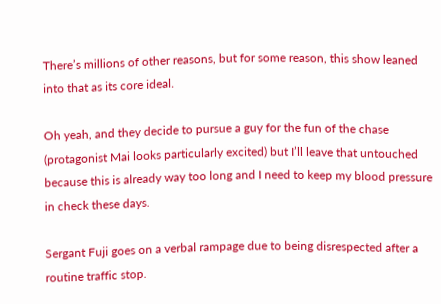There’s millions of other reasons, but for some reason, this show leaned into that as its core ideal.

Oh yeah, and they decide to pursue a guy for the fun of the chase (protagonist Mai looks particularly excited) but I’ll leave that untouched because this is already way too long and I need to keep my blood pressure in check these days.

Sergant Fuji goes on a verbal rampage due to being disrespected after a routine traffic stop.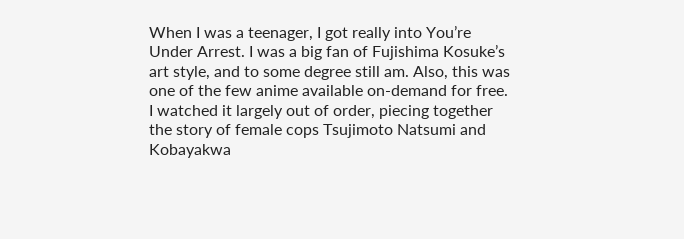When I was a teenager, I got really into You’re Under Arrest. I was a big fan of Fujishima Kosuke’s art style, and to some degree still am. Also, this was one of the few anime available on-demand for free. I watched it largely out of order, piecing together the story of female cops Tsujimoto Natsumi and Kobayakwa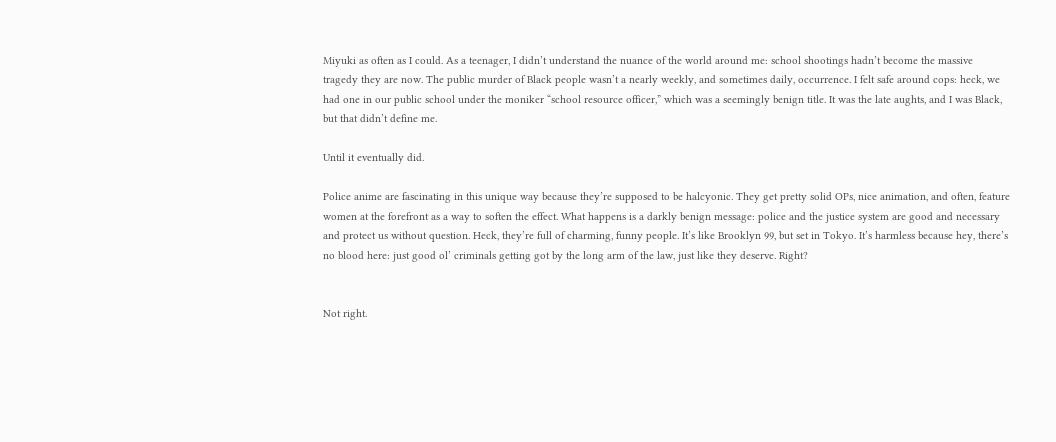Miyuki as often as I could. As a teenager, I didn’t understand the nuance of the world around me: school shootings hadn’t become the massive tragedy they are now. The public murder of Black people wasn’t a nearly weekly, and sometimes daily, occurrence. I felt safe around cops: heck, we had one in our public school under the moniker “school resource officer,” which was a seemingly benign title. It was the late aughts, and I was Black, but that didn’t define me.

Until it eventually did.

Police anime are fascinating in this unique way because they’re supposed to be halcyonic. They get pretty solid OPs, nice animation, and often, feature women at the forefront as a way to soften the effect. What happens is a darkly benign message: police and the justice system are good and necessary and protect us without question. Heck, they’re full of charming, funny people. It’s like Brooklyn 99, but set in Tokyo. It’s harmless because hey, there’s no blood here: just good ol’ criminals getting got by the long arm of the law, just like they deserve. Right?


Not right.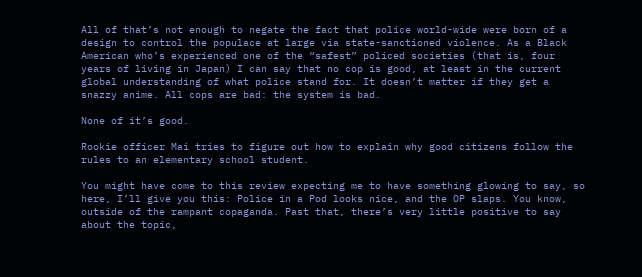All of that’s not enough to negate the fact that police world-wide were born of a design to control the populace at large via state-sanctioned violence. As a Black American who’s experienced one of the “safest” policed societies (that is, four years of living in Japan) I can say that no cop is good, at least in the current global understanding of what police stand for. It doesn’t matter if they get a snazzy anime. All cops are bad: the system is bad.

None of it’s good.

Rookie officer Mai tries to figure out how to explain why good citizens follow the rules to an elementary school student.

You might have come to this review expecting me to have something glowing to say, so here, I’ll give you this: Police in a Pod looks nice, and the OP slaps. You know, outside of the rampant copaganda. Past that, there’s very little positive to say about the topic,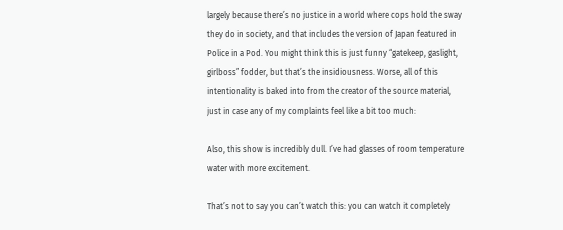largely because there’s no justice in a world where cops hold the sway they do in society, and that includes the version of Japan featured in Police in a Pod. You might think this is just funny “gatekeep, gaslight, girlboss” fodder, but that’s the insidiousness. Worse, all of this intentionality is baked into from the creator of the source material, just in case any of my complaints feel like a bit too much:

Also, this show is incredibly dull. I’ve had glasses of room temperature water with more excitement.

That’s not to say you can’t watch this: you can watch it completely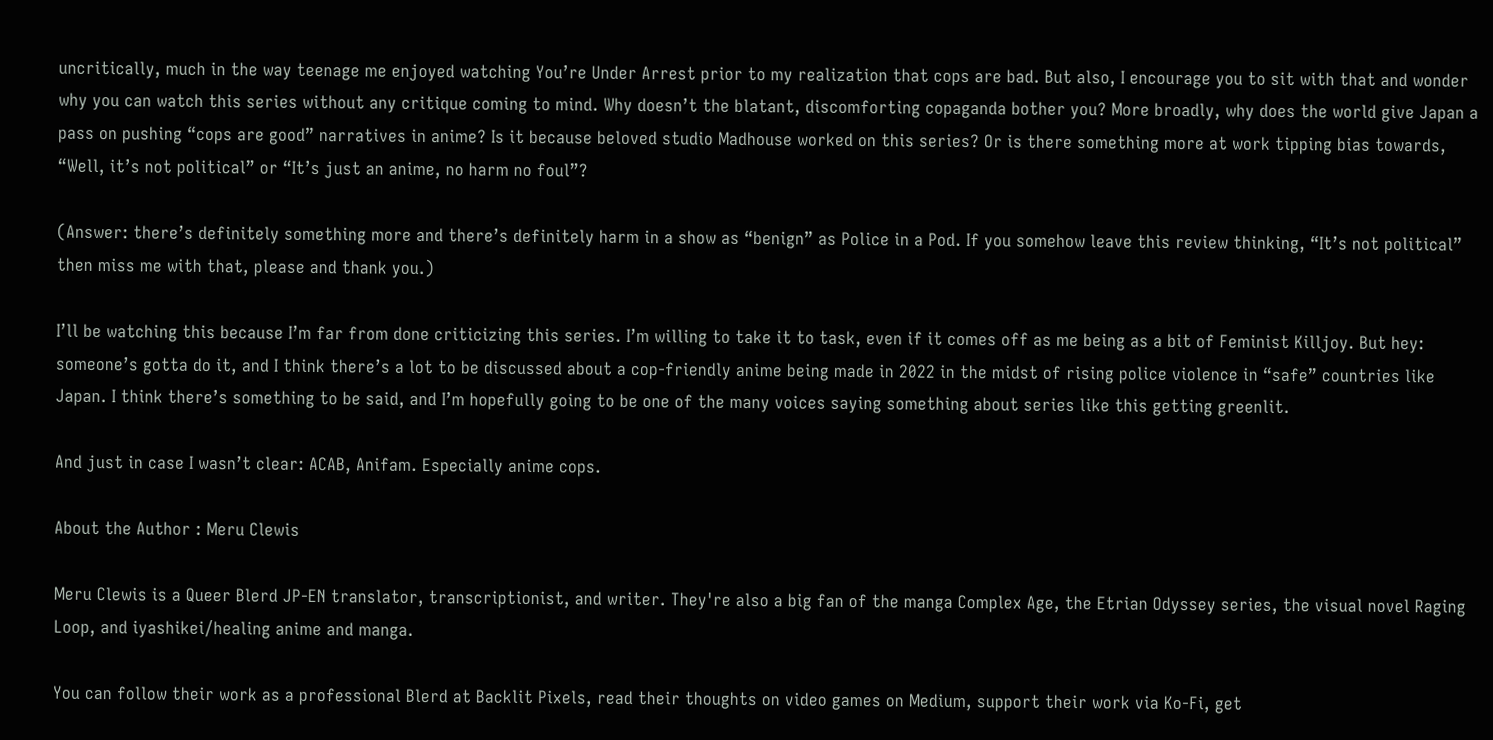uncritically, much in the way teenage me enjoyed watching You’re Under Arrest prior to my realization that cops are bad. But also, I encourage you to sit with that and wonder why you can watch this series without any critique coming to mind. Why doesn’t the blatant, discomforting copaganda bother you? More broadly, why does the world give Japan a pass on pushing “cops are good” narratives in anime? Is it because beloved studio Madhouse worked on this series? Or is there something more at work tipping bias towards, “Well, it’s not political” or “It’s just an anime, no harm no foul”?

(Answer: there’s definitely something more and there’s definitely harm in a show as “benign” as Police in a Pod. If you somehow leave this review thinking, “It’s not political” then miss me with that, please and thank you.)

I’ll be watching this because I’m far from done criticizing this series. I’m willing to take it to task, even if it comes off as me being as a bit of Feminist Killjoy. But hey: someone’s gotta do it, and I think there’s a lot to be discussed about a cop-friendly anime being made in 2022 in the midst of rising police violence in “safe” countries like Japan. I think there’s something to be said, and I’m hopefully going to be one of the many voices saying something about series like this getting greenlit.

And just in case I wasn’t clear: ACAB, Anifam. Especially anime cops.

About the Author : Meru Clewis

Meru Clewis is a Queer Blerd JP-EN translator, transcriptionist, and writer. They're also a big fan of the manga Complex Age, the Etrian Odyssey series, the visual novel Raging Loop, and iyashikei/healing anime and manga.

You can follow their work as a professional Blerd at Backlit Pixels, read their thoughts on video games on Medium, support their work via Ko-Fi, get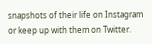snapshots of their life on Instagram or keep up with them on Twitter.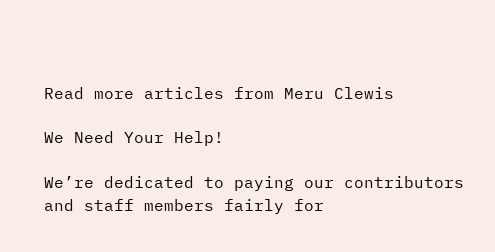Read more articles from Meru Clewis

We Need Your Help!

We’re dedicated to paying our contributors and staff members fairly for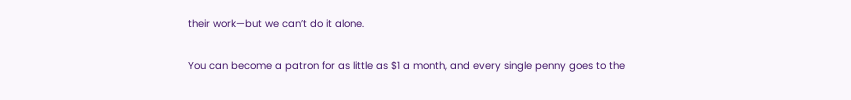their work—but we can’t do it alone.

You can become a patron for as little as $1 a month, and every single penny goes to the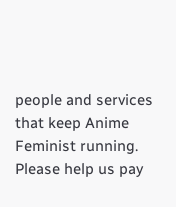people and services that keep Anime Feminist running. Please help us pay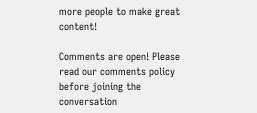more people to make great content!

Comments are open! Please read our comments policy before joining the conversation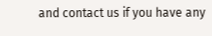and contact us if you have any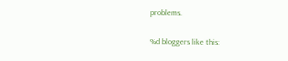problems.

%d bloggers like this: